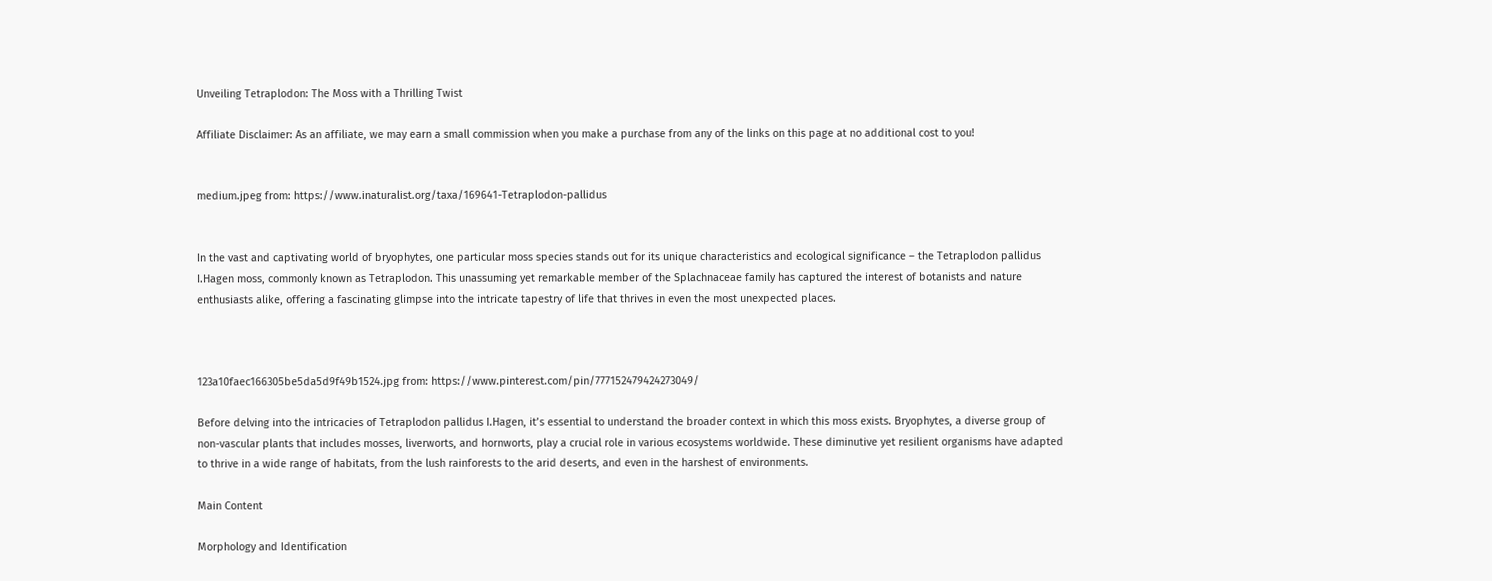Unveiling Tetraplodon: The Moss with a Thrilling Twist

Affiliate Disclaimer: As an affiliate, we may earn a small commission when you make a purchase from any of the links on this page at no additional cost to you!


medium.jpeg from: https://www.inaturalist.org/taxa/169641-Tetraplodon-pallidus


In the vast and captivating world of bryophytes, one particular moss species stands out for its unique characteristics and ecological significance – the Tetraplodon pallidus I.Hagen moss, commonly known as Tetraplodon. This unassuming yet remarkable member of the Splachnaceae family has captured the interest of botanists and nature enthusiasts alike, offering a fascinating glimpse into the intricate tapestry of life that thrives in even the most unexpected places.



123a10faec166305be5da5d9f49b1524.jpg from: https://www.pinterest.com/pin/777152479424273049/

Before delving into the intricacies of Tetraplodon pallidus I.Hagen, it’s essential to understand the broader context in which this moss exists. Bryophytes, a diverse group of non-vascular plants that includes mosses, liverworts, and hornworts, play a crucial role in various ecosystems worldwide. These diminutive yet resilient organisms have adapted to thrive in a wide range of habitats, from the lush rainforests to the arid deserts, and even in the harshest of environments.

Main Content

Morphology and Identification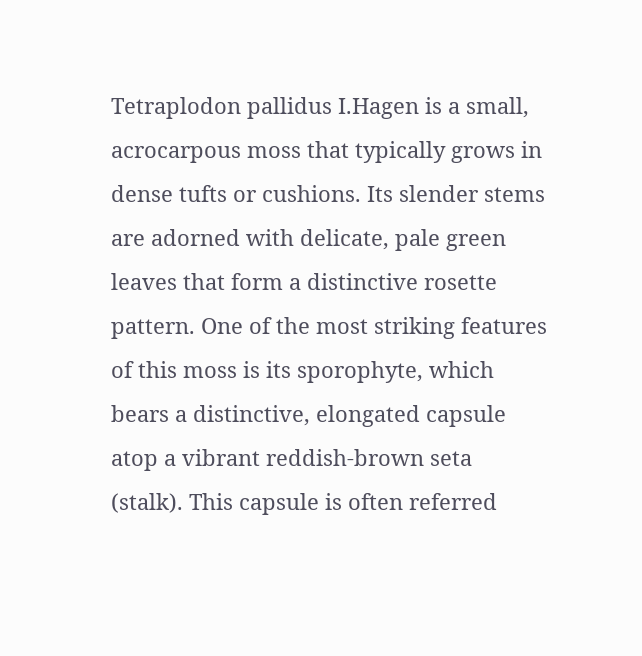Tetraplodon pallidus I.Hagen is a small, acrocarpous moss that typically grows in dense tufts or cushions. Its slender stems are adorned with delicate, pale green leaves that form a distinctive rosette pattern. One of the most striking features of this moss is its sporophyte, which bears a distinctive, elongated capsule atop a vibrant reddish-brown seta (stalk). This capsule is often referred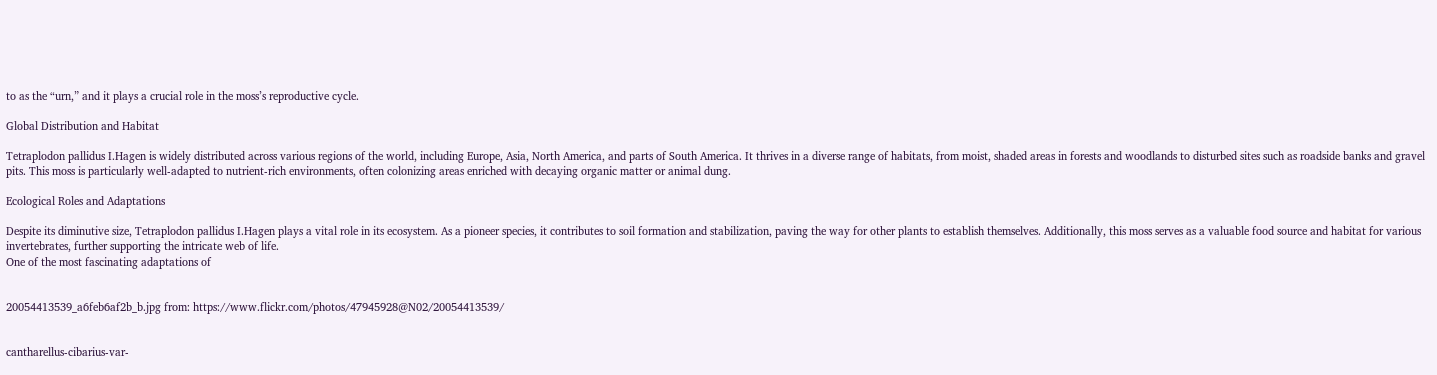to as the “urn,” and it plays a crucial role in the moss’s reproductive cycle.

Global Distribution and Habitat

Tetraplodon pallidus I.Hagen is widely distributed across various regions of the world, including Europe, Asia, North America, and parts of South America. It thrives in a diverse range of habitats, from moist, shaded areas in forests and woodlands to disturbed sites such as roadside banks and gravel pits. This moss is particularly well-adapted to nutrient-rich environments, often colonizing areas enriched with decaying organic matter or animal dung.

Ecological Roles and Adaptations

Despite its diminutive size, Tetraplodon pallidus I.Hagen plays a vital role in its ecosystem. As a pioneer species, it contributes to soil formation and stabilization, paving the way for other plants to establish themselves. Additionally, this moss serves as a valuable food source and habitat for various invertebrates, further supporting the intricate web of life.
One of the most fascinating adaptations of


20054413539_a6feb6af2b_b.jpg from: https://www.flickr.com/photos/47945928@N02/20054413539/


cantharellus-cibarius-var-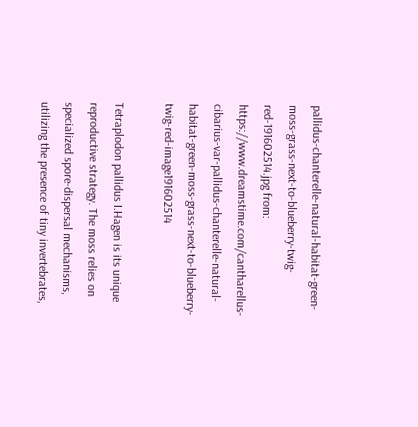pallidus-chanterelle-natural-habitat-green-moss-grass-next-to-blueberry-twig-red-191602514.jpg from: https://www.dreamstime.com/cantharellus-cibarius-var-pallidus-chanterelle-natural-habitat-green-moss-grass-next-to-blueberry-twig-red-image191602514

Tetraplodon pallidus I.Hagen is its unique reproductive strategy. The moss relies on specialized spore-dispersal mechanisms, utilizing the presence of tiny invertebrates,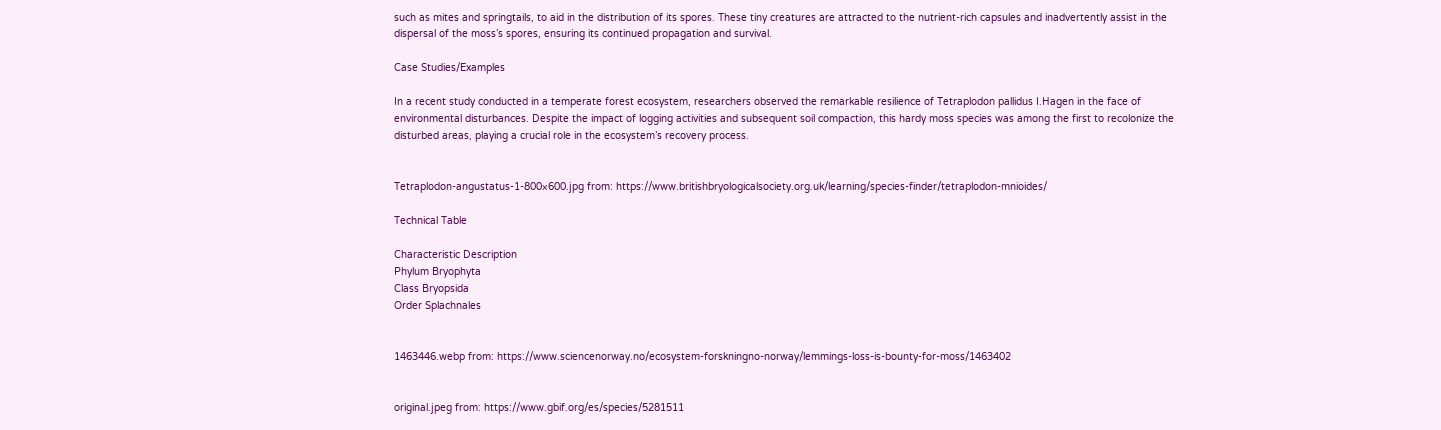such as mites and springtails, to aid in the distribution of its spores. These tiny creatures are attracted to the nutrient-rich capsules and inadvertently assist in the dispersal of the moss’s spores, ensuring its continued propagation and survival.

Case Studies/Examples

In a recent study conducted in a temperate forest ecosystem, researchers observed the remarkable resilience of Tetraplodon pallidus I.Hagen in the face of environmental disturbances. Despite the impact of logging activities and subsequent soil compaction, this hardy moss species was among the first to recolonize the disturbed areas, playing a crucial role in the ecosystem’s recovery process.


Tetraplodon-angustatus-1-800×600.jpg from: https://www.britishbryologicalsociety.org.uk/learning/species-finder/tetraplodon-mnioides/

Technical Table

Characteristic Description
Phylum Bryophyta
Class Bryopsida
Order Splachnales


1463446.webp from: https://www.sciencenorway.no/ecosystem-forskningno-norway/lemmings-loss-is-bounty-for-moss/1463402


original.jpeg from: https://www.gbif.org/es/species/5281511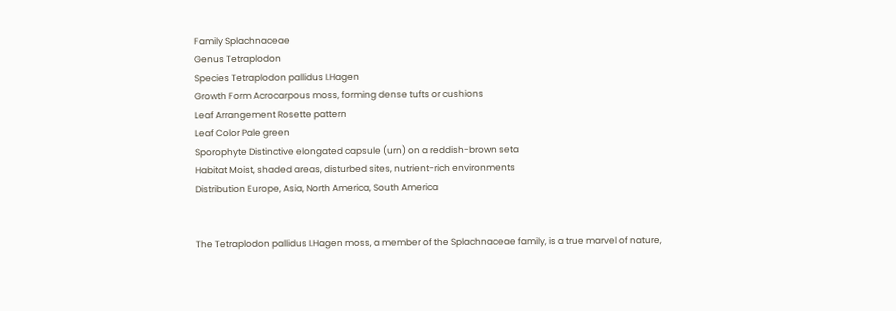Family Splachnaceae
Genus Tetraplodon
Species Tetraplodon pallidus I.Hagen
Growth Form Acrocarpous moss, forming dense tufts or cushions
Leaf Arrangement Rosette pattern
Leaf Color Pale green
Sporophyte Distinctive elongated capsule (urn) on a reddish-brown seta
Habitat Moist, shaded areas, disturbed sites, nutrient-rich environments
Distribution Europe, Asia, North America, South America


The Tetraplodon pallidus I.Hagen moss, a member of the Splachnaceae family, is a true marvel of nature,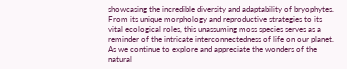showcasing the incredible diversity and adaptability of bryophytes. From its unique morphology and reproductive strategies to its vital ecological roles, this unassuming moss species serves as a reminder of the intricate interconnectedness of life on our planet. As we continue to explore and appreciate the wonders of the natural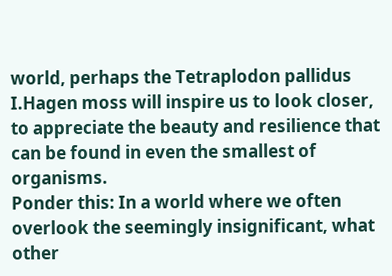world, perhaps the Tetraplodon pallidus I.Hagen moss will inspire us to look closer, to appreciate the beauty and resilience that can be found in even the smallest of organisms.
Ponder this: In a world where we often overlook the seemingly insignificant, what other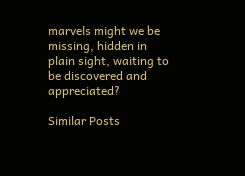marvels might we be missing, hidden in plain sight, waiting to be discovered and appreciated?

Similar Posts